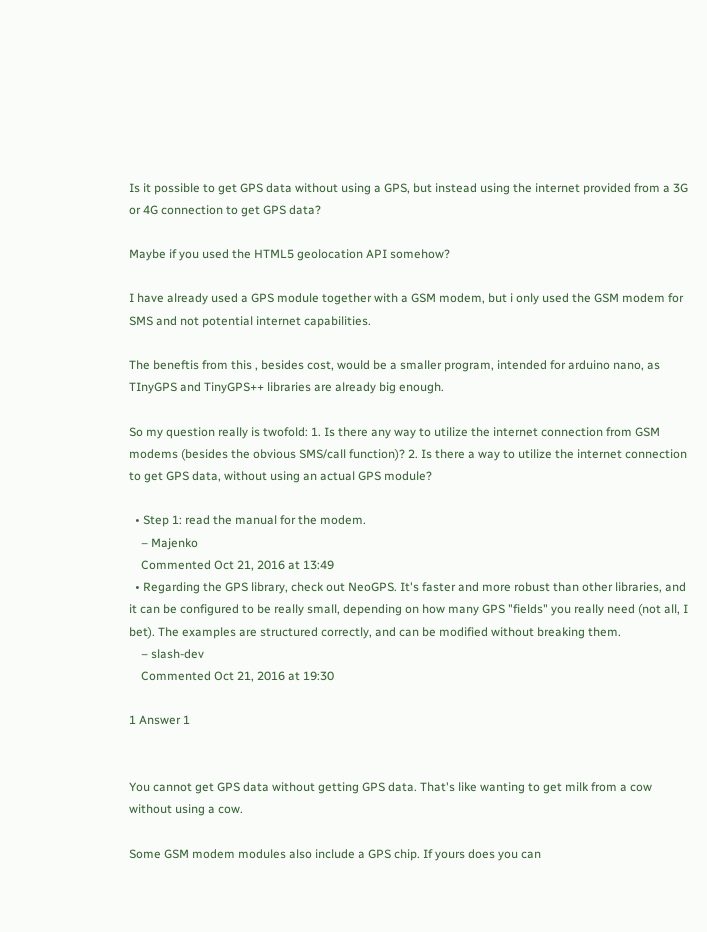Is it possible to get GPS data without using a GPS, but instead using the internet provided from a 3G or 4G connection to get GPS data?

Maybe if you used the HTML5 geolocation API somehow?

I have already used a GPS module together with a GSM modem, but i only used the GSM modem for SMS and not potential internet capabilities.

The beneftis from this , besides cost, would be a smaller program, intended for arduino nano, as TInyGPS and TinyGPS++ libraries are already big enough.

So my question really is twofold: 1. Is there any way to utilize the internet connection from GSM modems (besides the obvious SMS/call function)? 2. Is there a way to utilize the internet connection to get GPS data, without using an actual GPS module?

  • Step 1: read the manual for the modem.
    – Majenko
    Commented Oct 21, 2016 at 13:49
  • Regarding the GPS library, check out NeoGPS. It's faster and more robust than other libraries, and it can be configured to be really small, depending on how many GPS "fields" you really need (not all, I bet). The examples are structured correctly, and can be modified without breaking them.
    – slash-dev
    Commented Oct 21, 2016 at 19:30

1 Answer 1


You cannot get GPS data without getting GPS data. That's like wanting to get milk from a cow without using a cow.

Some GSM modem modules also include a GPS chip. If yours does you can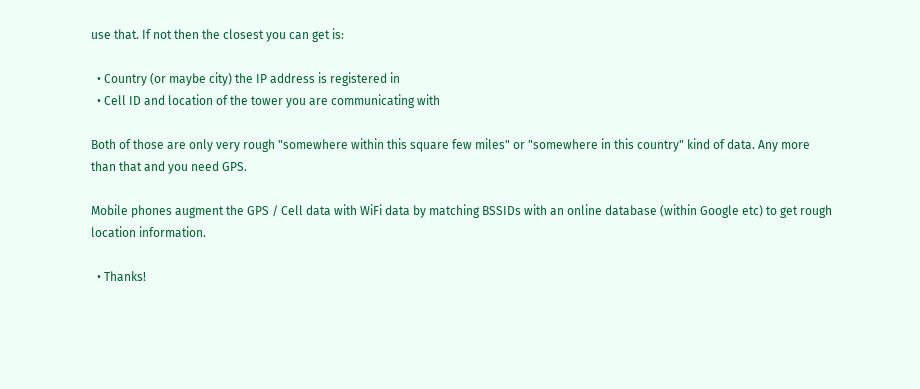use that. If not then the closest you can get is:

  • Country (or maybe city) the IP address is registered in
  • Cell ID and location of the tower you are communicating with

Both of those are only very rough "somewhere within this square few miles" or "somewhere in this country" kind of data. Any more than that and you need GPS.

Mobile phones augment the GPS / Cell data with WiFi data by matching BSSIDs with an online database (within Google etc) to get rough location information.

  • Thanks!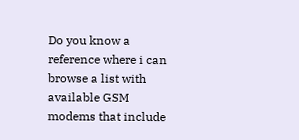Do you know a reference where i can browse a list with available GSM modems that include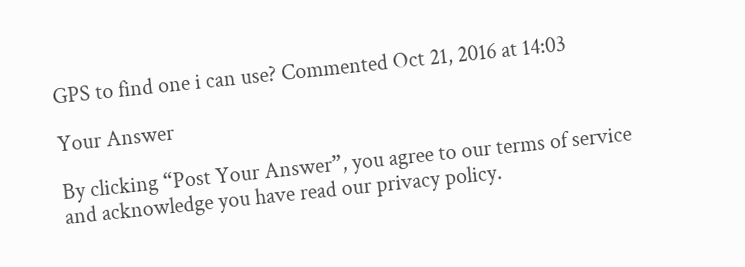GPS to find one i can use? Commented Oct 21, 2016 at 14:03

Your Answer

By clicking “Post Your Answer”, you agree to our terms of service and acknowledge you have read our privacy policy.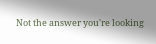Not the answer you're looking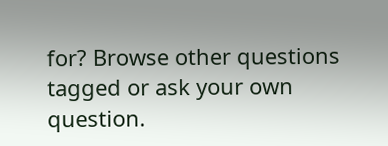for? Browse other questions tagged or ask your own question.